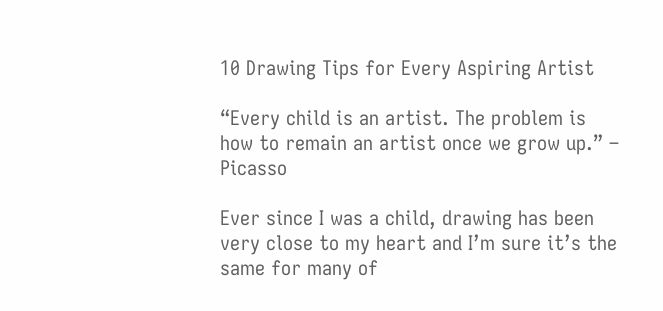10 Drawing Tips for Every Aspiring Artist

“Every child is an artist. The problem is how to remain an artist once we grow up.” – Picasso

Ever since I was a child, drawing has been very close to my heart and I’m sure it’s the same for many of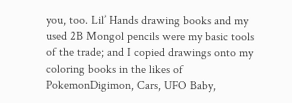you, too. Lil’ Hands drawing books and my used 2B Mongol pencils were my basic tools of the trade; and I copied drawings onto my coloring books in the likes of PokemonDigimon, Cars, UFO Baby,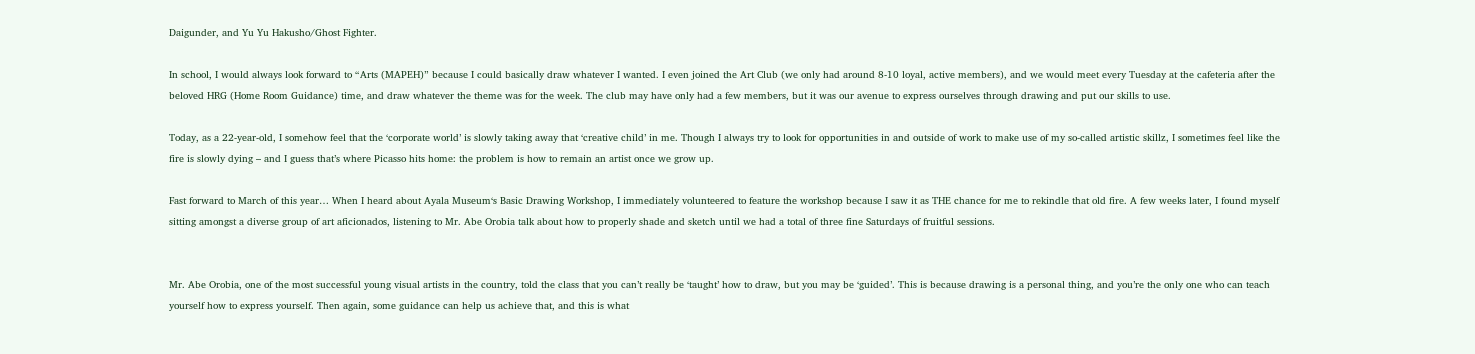Daigunder, and Yu Yu Hakusho/Ghost Fighter.

In school, I would always look forward to “Arts (MAPEH)” because I could basically draw whatever I wanted. I even joined the Art Club (we only had around 8-10 loyal, active members), and we would meet every Tuesday at the cafeteria after the beloved HRG (Home Room Guidance) time, and draw whatever the theme was for the week. The club may have only had a few members, but it was our avenue to express ourselves through drawing and put our skills to use.

Today, as a 22-year-old, I somehow feel that the ‘corporate world’ is slowly taking away that ‘creative child’ in me. Though I always try to look for opportunities in and outside of work to make use of my so-called artistic skillz, I sometimes feel like the fire is slowly dying – and I guess that’s where Picasso hits home: the problem is how to remain an artist once we grow up.

Fast forward to March of this year… When I heard about Ayala Museum‘s Basic Drawing Workshop, I immediately volunteered to feature the workshop because I saw it as THE chance for me to rekindle that old fire. A few weeks later, I found myself sitting amongst a diverse group of art aficionados, listening to Mr. Abe Orobia talk about how to properly shade and sketch until we had a total of three fine Saturdays of fruitful sessions.


Mr. Abe Orobia, one of the most successful young visual artists in the country, told the class that you can’t really be ‘taught’ how to draw, but you may be ‘guided’. This is because drawing is a personal thing, and you’re the only one who can teach yourself how to express yourself. Then again, some guidance can help us achieve that, and this is what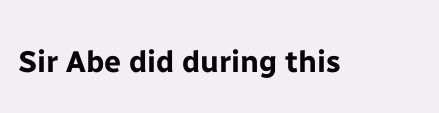Sir Abe did during this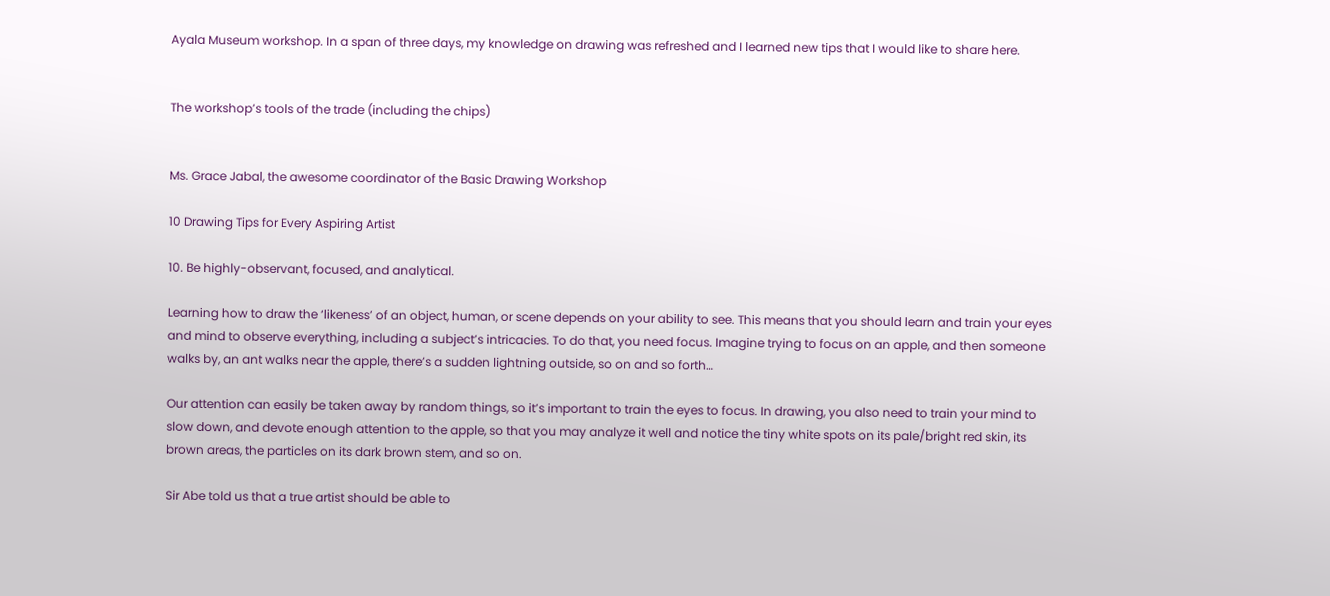Ayala Museum workshop. In a span of three days, my knowledge on drawing was refreshed and I learned new tips that I would like to share here.


The workshop’s tools of the trade (including the chips)


Ms. Grace Jabal, the awesome coordinator of the Basic Drawing Workshop

10 Drawing Tips for Every Aspiring Artist

10. Be highly-observant, focused, and analytical.

Learning how to draw the ‘likeness’ of an object, human, or scene depends on your ability to see. This means that you should learn and train your eyes and mind to observe everything, including a subject’s intricacies. To do that, you need focus. Imagine trying to focus on an apple, and then someone walks by, an ant walks near the apple, there’s a sudden lightning outside, so on and so forth…

Our attention can easily be taken away by random things, so it’s important to train the eyes to focus. In drawing, you also need to train your mind to slow down, and devote enough attention to the apple, so that you may analyze it well and notice the tiny white spots on its pale/bright red skin, its brown areas, the particles on its dark brown stem, and so on.

Sir Abe told us that a true artist should be able to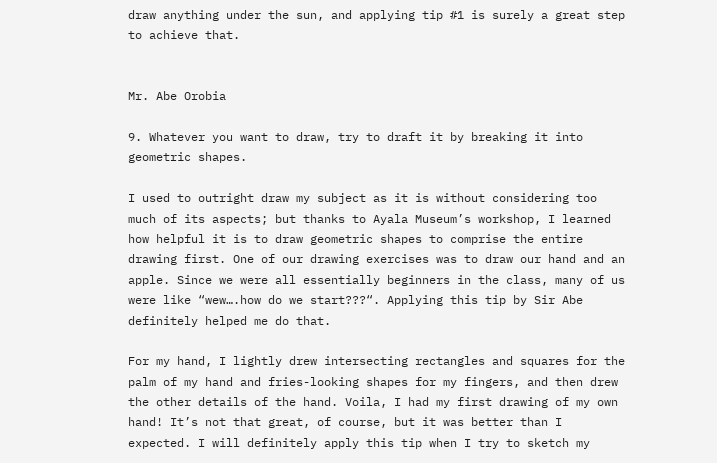draw anything under the sun, and applying tip #1 is surely a great step to achieve that.


Mr. Abe Orobia

9. Whatever you want to draw, try to draft it by breaking it into geometric shapes.

I used to outright draw my subject as it is without considering too much of its aspects; but thanks to Ayala Museum’s workshop, I learned how helpful it is to draw geometric shapes to comprise the entire drawing first. One of our drawing exercises was to draw our hand and an apple. Since we were all essentially beginners in the class, many of us were like “wew….how do we start???“. Applying this tip by Sir Abe definitely helped me do that.

For my hand, I lightly drew intersecting rectangles and squares for the palm of my hand and fries-looking shapes for my fingers, and then drew the other details of the hand. Voila, I had my first drawing of my own hand! It’s not that great, of course, but it was better than I expected. I will definitely apply this tip when I try to sketch my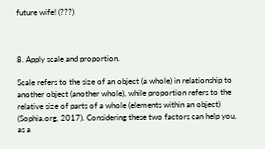future wife! (???)



8. Apply scale and proportion.

Scale refers to the size of an object (a whole) in relationship to another object (another whole), while proportion refers to the relative size of parts of a whole (elements within an object) (Sophia.org, 2017). Considering these two factors can help you, as a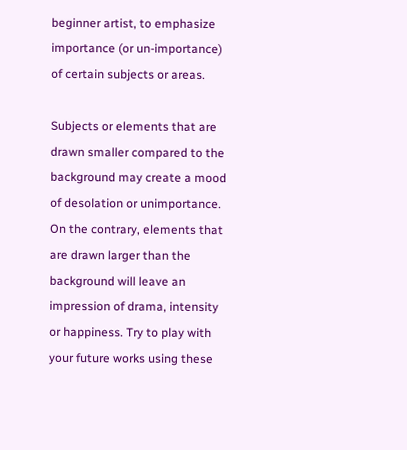beginner artist, to emphasize importance (or un-importance) of certain subjects or areas.

Subjects or elements that are drawn smaller compared to the background may create a mood of desolation or unimportance. On the contrary, elements that are drawn larger than the background will leave an impression of drama, intensity or happiness. Try to play with your future works using these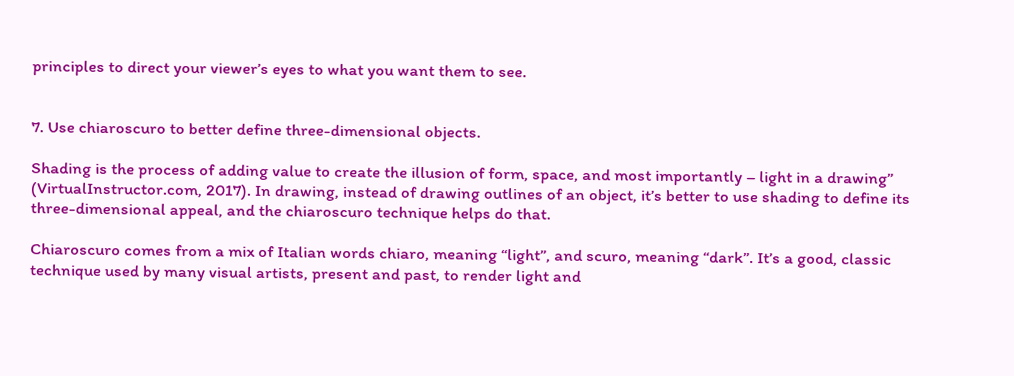principles to direct your viewer’s eyes to what you want them to see.


7. Use chiaroscuro to better define three-dimensional objects.

Shading is the process of adding value to create the illusion of form, space, and most importantly – light in a drawing” (VirtualInstructor.com, 2017). In drawing, instead of drawing outlines of an object, it’s better to use shading to define its three-dimensional appeal, and the chiaroscuro technique helps do that.

Chiaroscuro comes from a mix of Italian words chiaro, meaning “light”, and scuro, meaning “dark”. It’s a good, classic technique used by many visual artists, present and past, to render light and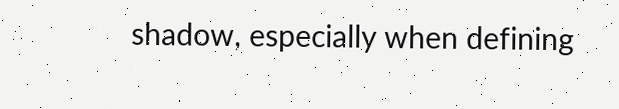shadow, especially when defining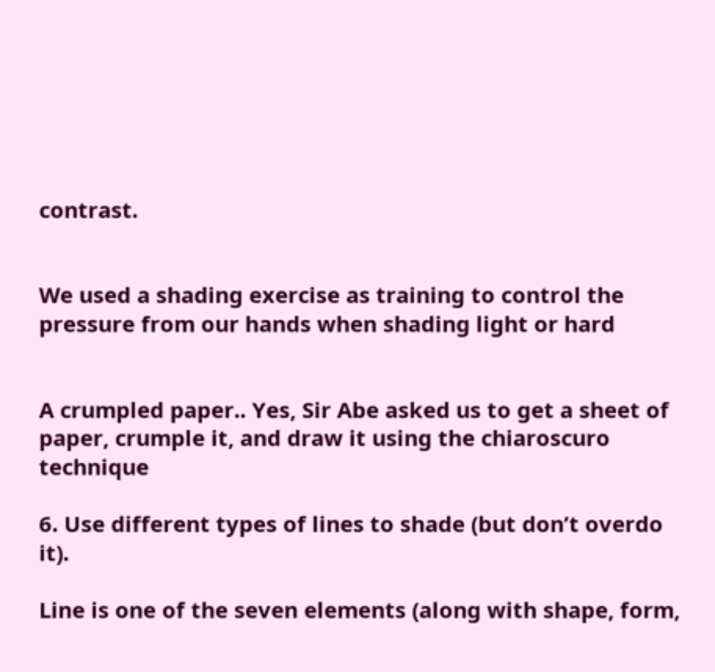contrast.


We used a shading exercise as training to control the pressure from our hands when shading light or hard


A crumpled paper.. Yes, Sir Abe asked us to get a sheet of paper, crumple it, and draw it using the chiaroscuro technique

6. Use different types of lines to shade (but don’t overdo it).

Line is one of the seven elements (along with shape, form,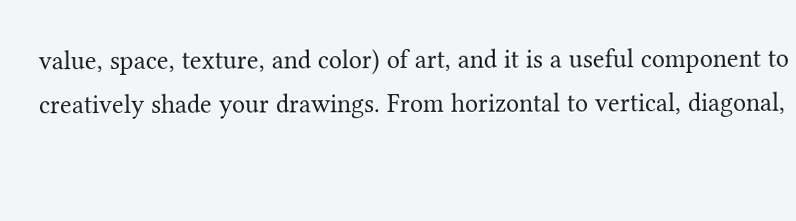value, space, texture, and color) of art, and it is a useful component to creatively shade your drawings. From horizontal to vertical, diagonal,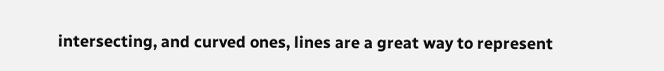intersecting, and curved ones, lines are a great way to represent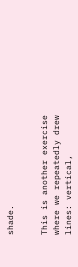shade.


This is another exercise where we repeatedly drew lines: vertical,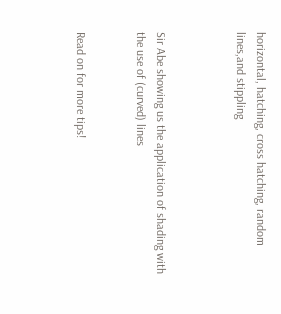horizontal, hatching, cross hatching, random lines,and stippling



Sir Abe showing us the application of shading with the use of (curved) lines


Read on for more tips!